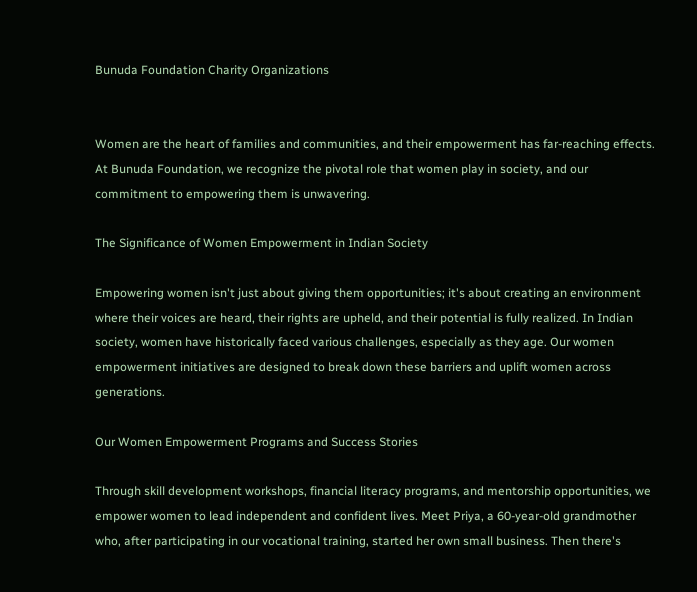Bunuda Foundation Charity Organizations


Women are the heart of families and communities, and their empowerment has far-reaching effects. At Bunuda Foundation, we recognize the pivotal role that women play in society, and our commitment to empowering them is unwavering.

The Significance of Women Empowerment in Indian Society

Empowering women isn't just about giving them opportunities; it's about creating an environment where their voices are heard, their rights are upheld, and their potential is fully realized. In Indian society, women have historically faced various challenges, especially as they age. Our women empowerment initiatives are designed to break down these barriers and uplift women across generations.

Our Women Empowerment Programs and Success Stories

Through skill development workshops, financial literacy programs, and mentorship opportunities, we empower women to lead independent and confident lives. Meet Priya, a 60-year-old grandmother who, after participating in our vocational training, started her own small business. Then there's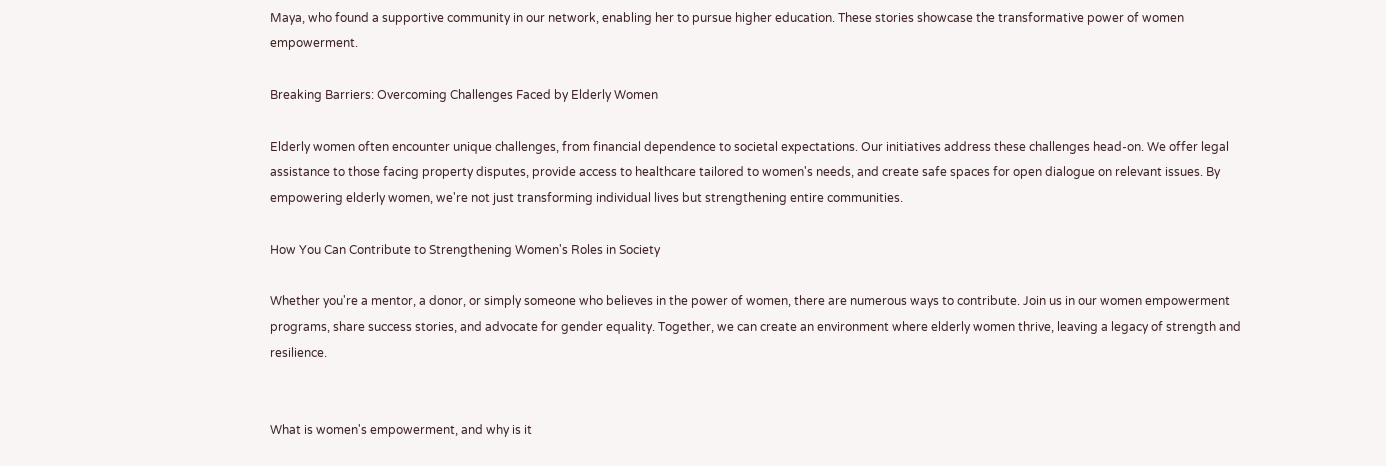Maya, who found a supportive community in our network, enabling her to pursue higher education. These stories showcase the transformative power of women empowerment.

Breaking Barriers: Overcoming Challenges Faced by Elderly Women

Elderly women often encounter unique challenges, from financial dependence to societal expectations. Our initiatives address these challenges head-on. We offer legal assistance to those facing property disputes, provide access to healthcare tailored to women's needs, and create safe spaces for open dialogue on relevant issues. By empowering elderly women, we're not just transforming individual lives but strengthening entire communities.

How You Can Contribute to Strengthening Women's Roles in Society

Whether you're a mentor, a donor, or simply someone who believes in the power of women, there are numerous ways to contribute. Join us in our women empowerment programs, share success stories, and advocate for gender equality. Together, we can create an environment where elderly women thrive, leaving a legacy of strength and resilience.


What is women's empowerment, and why is it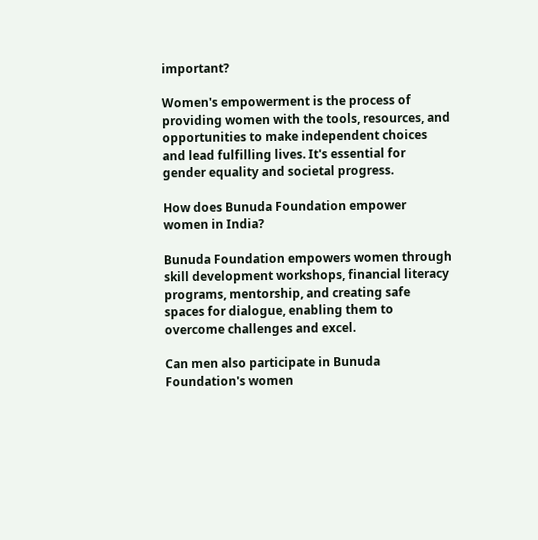important?

Women's empowerment is the process of providing women with the tools, resources, and opportunities to make independent choices and lead fulfilling lives. It's essential for gender equality and societal progress.

How does Bunuda Foundation empower women in India?

Bunuda Foundation empowers women through skill development workshops, financial literacy programs, mentorship, and creating safe spaces for dialogue, enabling them to overcome challenges and excel.

Can men also participate in Bunuda Foundation's women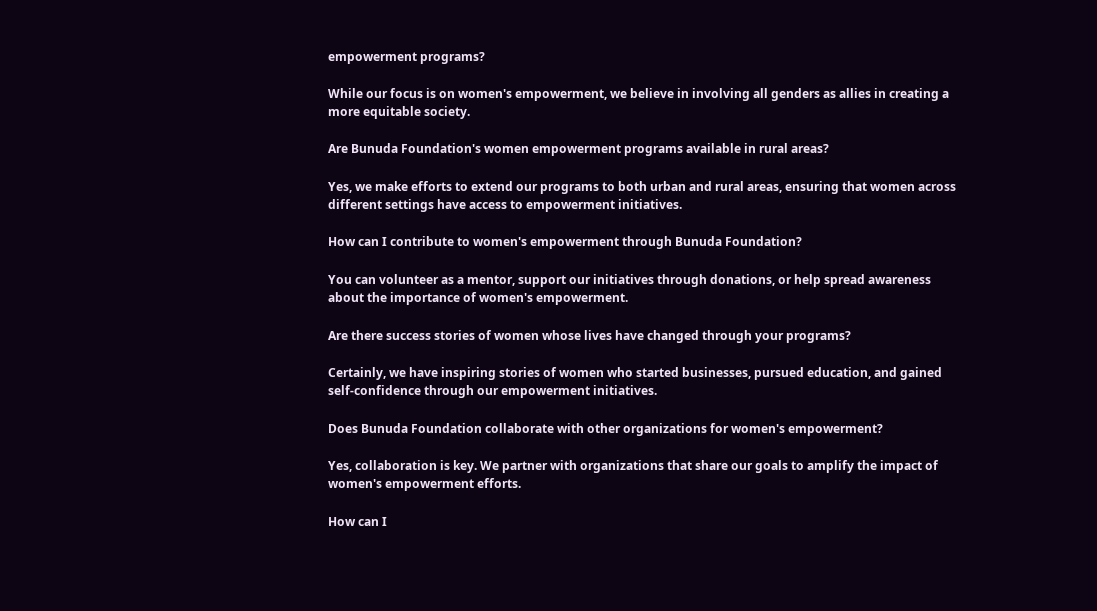empowerment programs?

While our focus is on women's empowerment, we believe in involving all genders as allies in creating a more equitable society.

Are Bunuda Foundation's women empowerment programs available in rural areas?

Yes, we make efforts to extend our programs to both urban and rural areas, ensuring that women across different settings have access to empowerment initiatives.

How can I contribute to women's empowerment through Bunuda Foundation?

You can volunteer as a mentor, support our initiatives through donations, or help spread awareness about the importance of women's empowerment.

Are there success stories of women whose lives have changed through your programs?

Certainly, we have inspiring stories of women who started businesses, pursued education, and gained self-confidence through our empowerment initiatives.

Does Bunuda Foundation collaborate with other organizations for women's empowerment?

Yes, collaboration is key. We partner with organizations that share our goals to amplify the impact of women's empowerment efforts.

How can I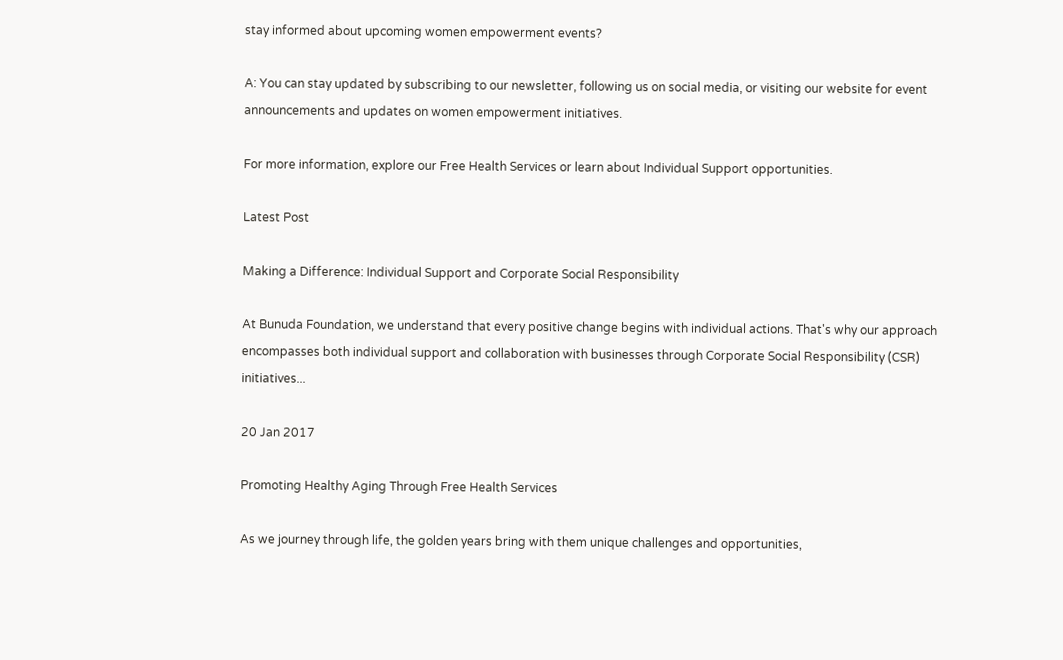stay informed about upcoming women empowerment events?

A: You can stay updated by subscribing to our newsletter, following us on social media, or visiting our website for event announcements and updates on women empowerment initiatives.

For more information, explore our Free Health Services or learn about Individual Support opportunities.

Latest Post

Making a Difference: Individual Support and Corporate Social Responsibility

At Bunuda Foundation, we understand that every positive change begins with individual actions. That's why our approach encompasses both individual support and collaboration with businesses through Corporate Social Responsibility (CSR) initiatives...

20 Jan 2017

Promoting Healthy Aging Through Free Health Services

As we journey through life, the golden years bring with them unique challenges and opportunities,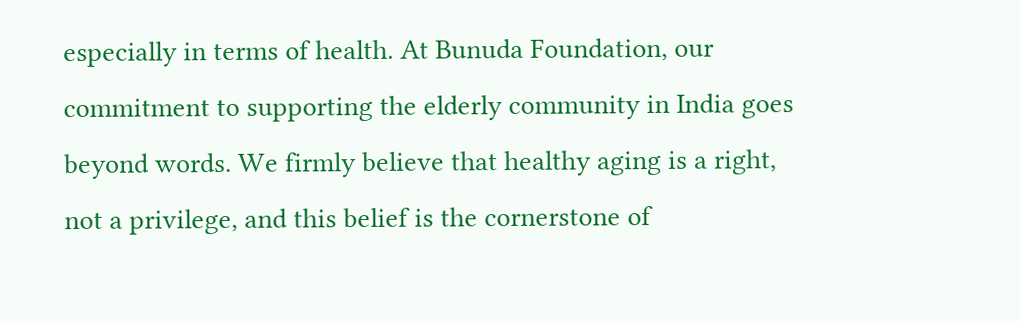especially in terms of health. At Bunuda Foundation, our commitment to supporting the elderly community in India goes beyond words. We firmly believe that healthy aging is a right, not a privilege, and this belief is the cornerstone of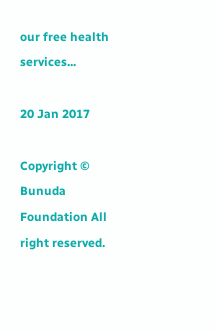our free health services...

20 Jan 2017

Copyright © Bunuda Foundation All right reserved.